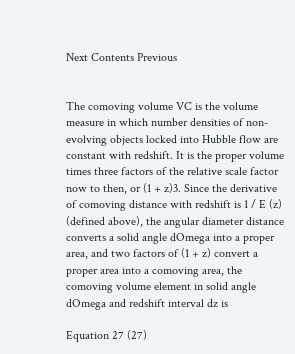Next Contents Previous


The comoving volume VC is the volume measure in which number densities of non-evolving objects locked into Hubble flow are constant with redshift. It is the proper volume times three factors of the relative scale factor now to then, or (1 + z)3. Since the derivative of comoving distance with redshift is 1 / E (z) (defined above), the angular diameter distance converts a solid angle dOmega into a proper area, and two factors of (1 + z) convert a proper area into a comoving area, the comoving volume element in solid angle dOmega and redshift interval dz is

Equation 27 (27)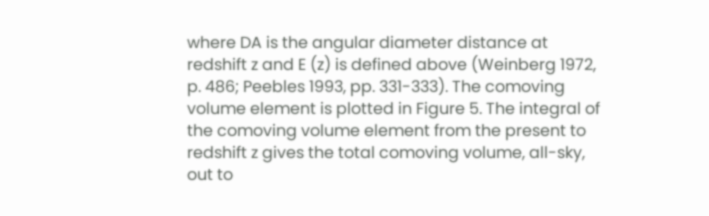where DA is the angular diameter distance at redshift z and E (z) is defined above (Weinberg 1972, p. 486; Peebles 1993, pp. 331-333). The comoving volume element is plotted in Figure 5. The integral of the comoving volume element from the present to redshift z gives the total comoving volume, all-sky, out to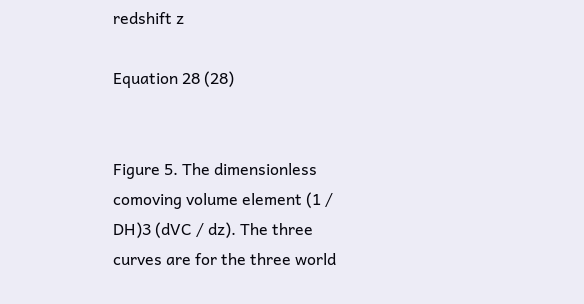redshift z

Equation 28 (28)


Figure 5. The dimensionless comoving volume element (1 / DH)3 (dVC / dz). The three curves are for the three world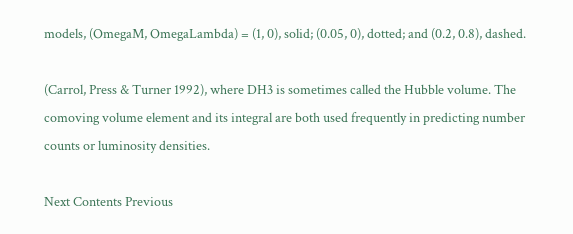models, (OmegaM, OmegaLambda) = (1, 0), solid; (0.05, 0), dotted; and (0.2, 0.8), dashed.

(Carrol, Press & Turner 1992), where DH3 is sometimes called the Hubble volume. The comoving volume element and its integral are both used frequently in predicting number counts or luminosity densities.

Next Contents Previous